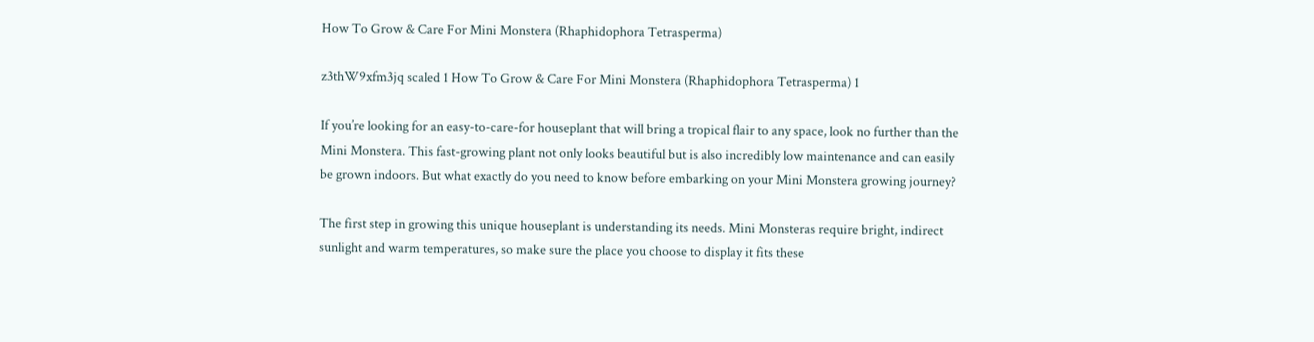How To Grow & Care For Mini Monstera (Rhaphidophora Tetrasperma)

z3thW9xfm3jq scaled 1 How To Grow & Care For Mini Monstera (Rhaphidophora Tetrasperma) 1

If you’re looking for an easy-to-care-for houseplant that will bring a tropical flair to any space, look no further than the Mini Monstera. This fast-growing plant not only looks beautiful but is also incredibly low maintenance and can easily be grown indoors. But what exactly do you need to know before embarking on your Mini Monstera growing journey?

The first step in growing this unique houseplant is understanding its needs. Mini Monsteras require bright, indirect sunlight and warm temperatures, so make sure the place you choose to display it fits these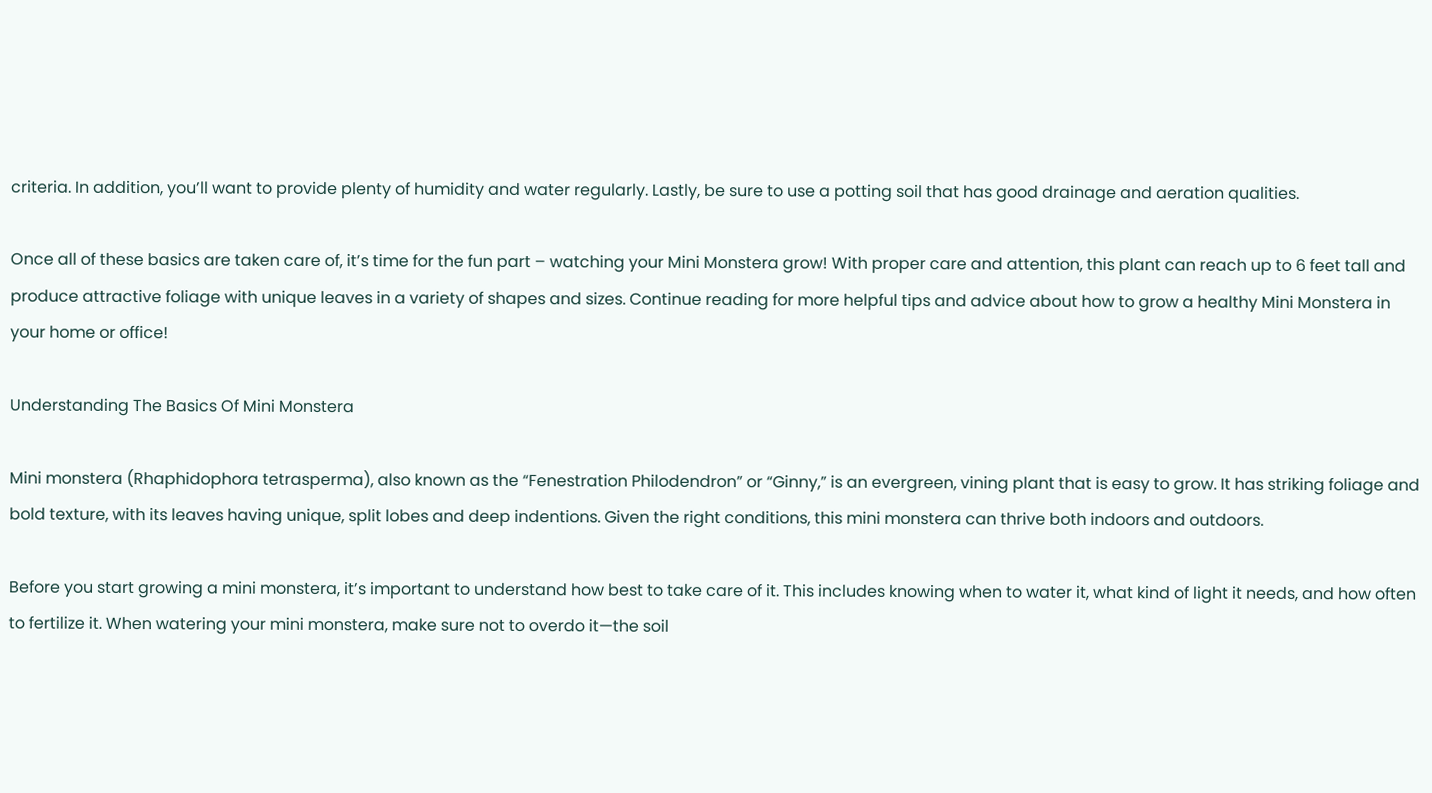criteria. In addition, you’ll want to provide plenty of humidity and water regularly. Lastly, be sure to use a potting soil that has good drainage and aeration qualities.

Once all of these basics are taken care of, it’s time for the fun part – watching your Mini Monstera grow! With proper care and attention, this plant can reach up to 6 feet tall and produce attractive foliage with unique leaves in a variety of shapes and sizes. Continue reading for more helpful tips and advice about how to grow a healthy Mini Monstera in your home or office!

Understanding The Basics Of Mini Monstera

Mini monstera (Rhaphidophora tetrasperma), also known as the “Fenestration Philodendron” or “Ginny,” is an evergreen, vining plant that is easy to grow. It has striking foliage and bold texture, with its leaves having unique, split lobes and deep indentions. Given the right conditions, this mini monstera can thrive both indoors and outdoors.

Before you start growing a mini monstera, it’s important to understand how best to take care of it. This includes knowing when to water it, what kind of light it needs, and how often to fertilize it. When watering your mini monstera, make sure not to overdo it—the soil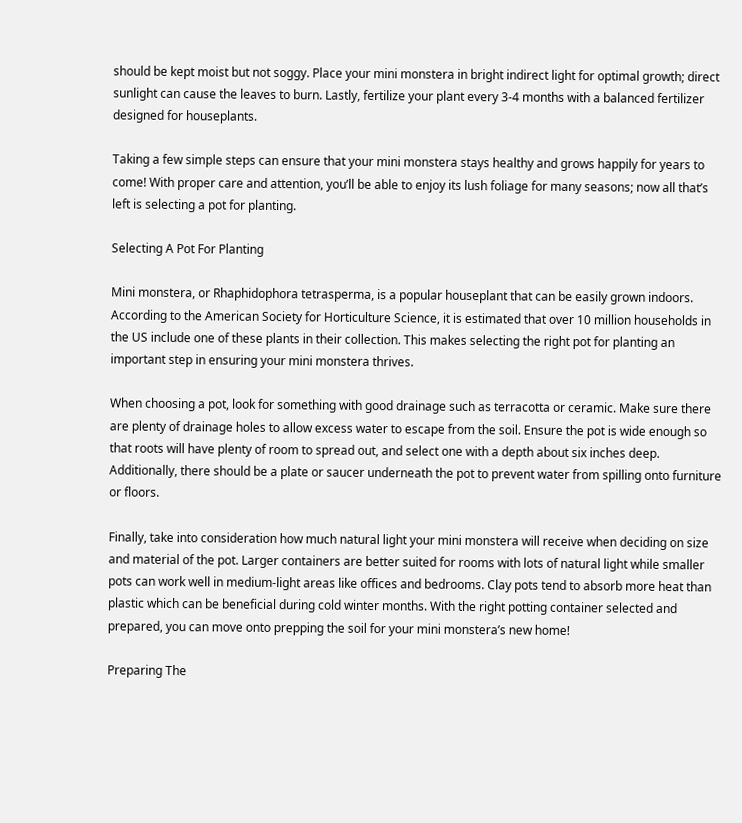should be kept moist but not soggy. Place your mini monstera in bright indirect light for optimal growth; direct sunlight can cause the leaves to burn. Lastly, fertilize your plant every 3-4 months with a balanced fertilizer designed for houseplants.

Taking a few simple steps can ensure that your mini monstera stays healthy and grows happily for years to come! With proper care and attention, you’ll be able to enjoy its lush foliage for many seasons; now all that’s left is selecting a pot for planting.

Selecting A Pot For Planting

Mini monstera, or Rhaphidophora tetrasperma, is a popular houseplant that can be easily grown indoors. According to the American Society for Horticulture Science, it is estimated that over 10 million households in the US include one of these plants in their collection. This makes selecting the right pot for planting an important step in ensuring your mini monstera thrives.

When choosing a pot, look for something with good drainage such as terracotta or ceramic. Make sure there are plenty of drainage holes to allow excess water to escape from the soil. Ensure the pot is wide enough so that roots will have plenty of room to spread out, and select one with a depth about six inches deep. Additionally, there should be a plate or saucer underneath the pot to prevent water from spilling onto furniture or floors.

Finally, take into consideration how much natural light your mini monstera will receive when deciding on size and material of the pot. Larger containers are better suited for rooms with lots of natural light while smaller pots can work well in medium-light areas like offices and bedrooms. Clay pots tend to absorb more heat than plastic which can be beneficial during cold winter months. With the right potting container selected and prepared, you can move onto prepping the soil for your mini monstera’s new home!

Preparing The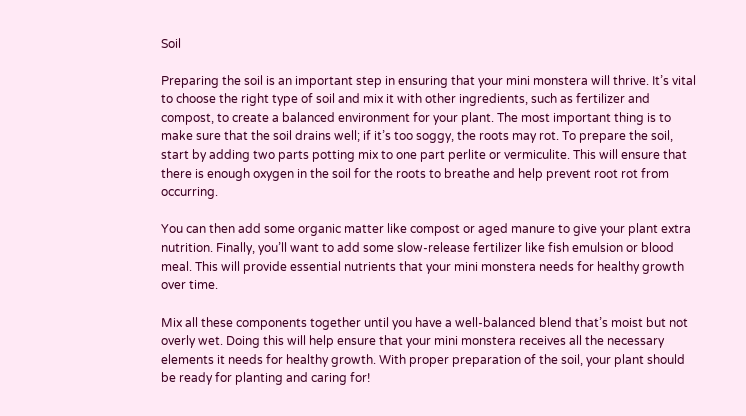Soil

Preparing the soil is an important step in ensuring that your mini monstera will thrive. It’s vital to choose the right type of soil and mix it with other ingredients, such as fertilizer and compost, to create a balanced environment for your plant. The most important thing is to make sure that the soil drains well; if it’s too soggy, the roots may rot. To prepare the soil, start by adding two parts potting mix to one part perlite or vermiculite. This will ensure that there is enough oxygen in the soil for the roots to breathe and help prevent root rot from occurring.

You can then add some organic matter like compost or aged manure to give your plant extra nutrition. Finally, you’ll want to add some slow-release fertilizer like fish emulsion or blood meal. This will provide essential nutrients that your mini monstera needs for healthy growth over time.

Mix all these components together until you have a well-balanced blend that’s moist but not overly wet. Doing this will help ensure that your mini monstera receives all the necessary elements it needs for healthy growth. With proper preparation of the soil, your plant should be ready for planting and caring for!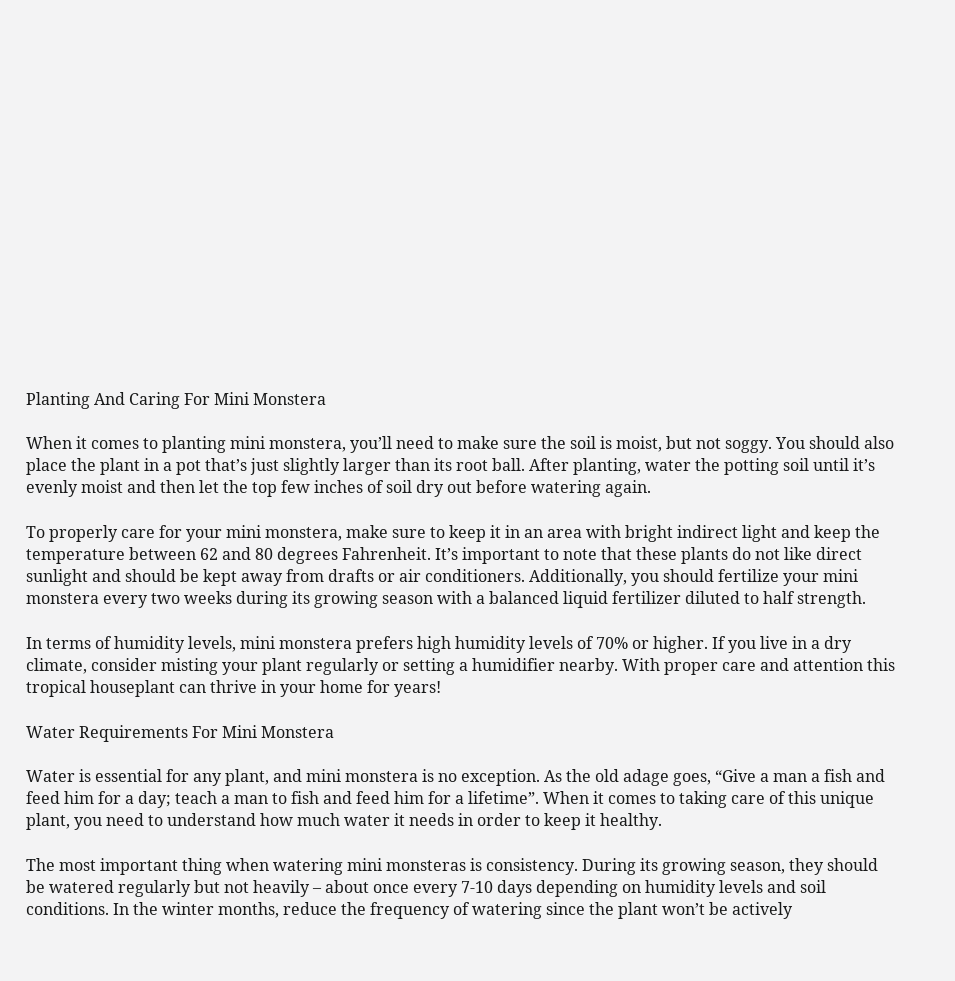Planting And Caring For Mini Monstera

When it comes to planting mini monstera, you’ll need to make sure the soil is moist, but not soggy. You should also place the plant in a pot that’s just slightly larger than its root ball. After planting, water the potting soil until it’s evenly moist and then let the top few inches of soil dry out before watering again.

To properly care for your mini monstera, make sure to keep it in an area with bright indirect light and keep the temperature between 62 and 80 degrees Fahrenheit. It’s important to note that these plants do not like direct sunlight and should be kept away from drafts or air conditioners. Additionally, you should fertilize your mini monstera every two weeks during its growing season with a balanced liquid fertilizer diluted to half strength.

In terms of humidity levels, mini monstera prefers high humidity levels of 70% or higher. If you live in a dry climate, consider misting your plant regularly or setting a humidifier nearby. With proper care and attention this tropical houseplant can thrive in your home for years!

Water Requirements For Mini Monstera

Water is essential for any plant, and mini monstera is no exception. As the old adage goes, “Give a man a fish and feed him for a day; teach a man to fish and feed him for a lifetime”. When it comes to taking care of this unique plant, you need to understand how much water it needs in order to keep it healthy.

The most important thing when watering mini monsteras is consistency. During its growing season, they should be watered regularly but not heavily – about once every 7-10 days depending on humidity levels and soil conditions. In the winter months, reduce the frequency of watering since the plant won’t be actively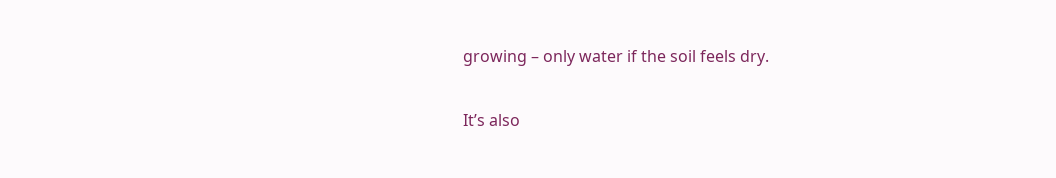growing – only water if the soil feels dry.

It’s also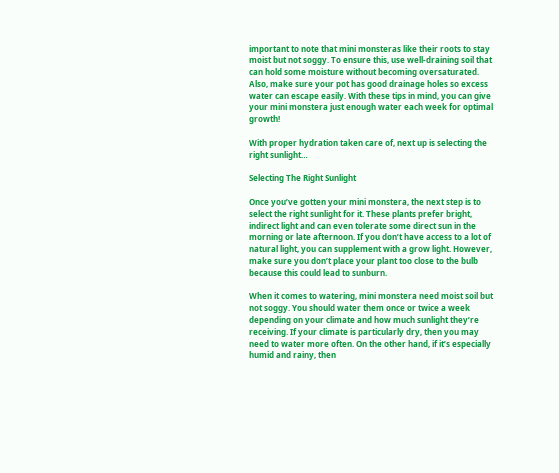important to note that mini monsteras like their roots to stay moist but not soggy. To ensure this, use well-draining soil that can hold some moisture without becoming oversaturated. Also, make sure your pot has good drainage holes so excess water can escape easily. With these tips in mind, you can give your mini monstera just enough water each week for optimal growth!

With proper hydration taken care of, next up is selecting the right sunlight…

Selecting The Right Sunlight

Once you’ve gotten your mini monstera, the next step is to select the right sunlight for it. These plants prefer bright, indirect light and can even tolerate some direct sun in the morning or late afternoon. If you don’t have access to a lot of natural light, you can supplement with a grow light. However, make sure you don’t place your plant too close to the bulb because this could lead to sunburn.

When it comes to watering, mini monstera need moist soil but not soggy. You should water them once or twice a week depending on your climate and how much sunlight they’re receiving. If your climate is particularly dry, then you may need to water more often. On the other hand, if it’s especially humid and rainy, then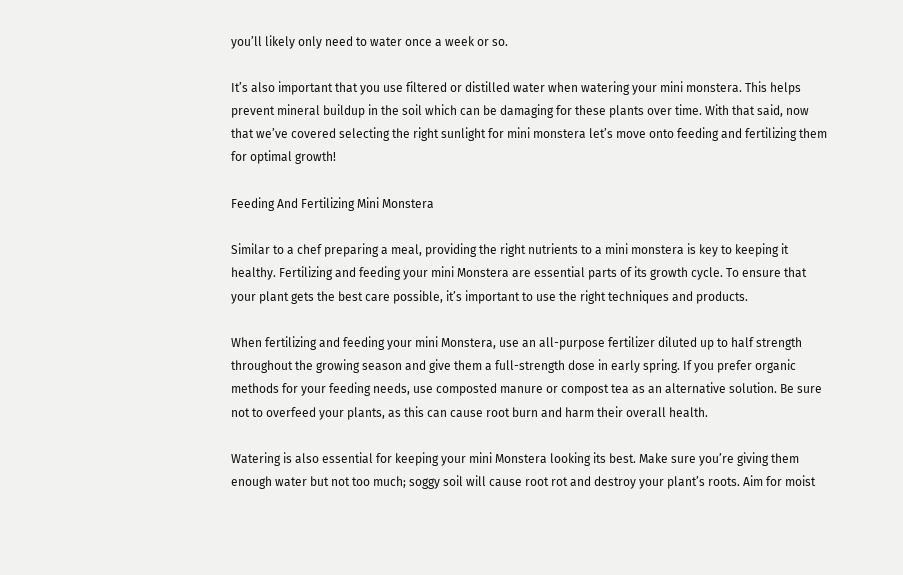you’ll likely only need to water once a week or so.

It’s also important that you use filtered or distilled water when watering your mini monstera. This helps prevent mineral buildup in the soil which can be damaging for these plants over time. With that said, now that we’ve covered selecting the right sunlight for mini monstera let’s move onto feeding and fertilizing them for optimal growth!

Feeding And Fertilizing Mini Monstera

Similar to a chef preparing a meal, providing the right nutrients to a mini monstera is key to keeping it healthy. Fertilizing and feeding your mini Monstera are essential parts of its growth cycle. To ensure that your plant gets the best care possible, it’s important to use the right techniques and products.

When fertilizing and feeding your mini Monstera, use an all-purpose fertilizer diluted up to half strength throughout the growing season and give them a full-strength dose in early spring. If you prefer organic methods for your feeding needs, use composted manure or compost tea as an alternative solution. Be sure not to overfeed your plants, as this can cause root burn and harm their overall health.

Watering is also essential for keeping your mini Monstera looking its best. Make sure you’re giving them enough water but not too much; soggy soil will cause root rot and destroy your plant’s roots. Aim for moist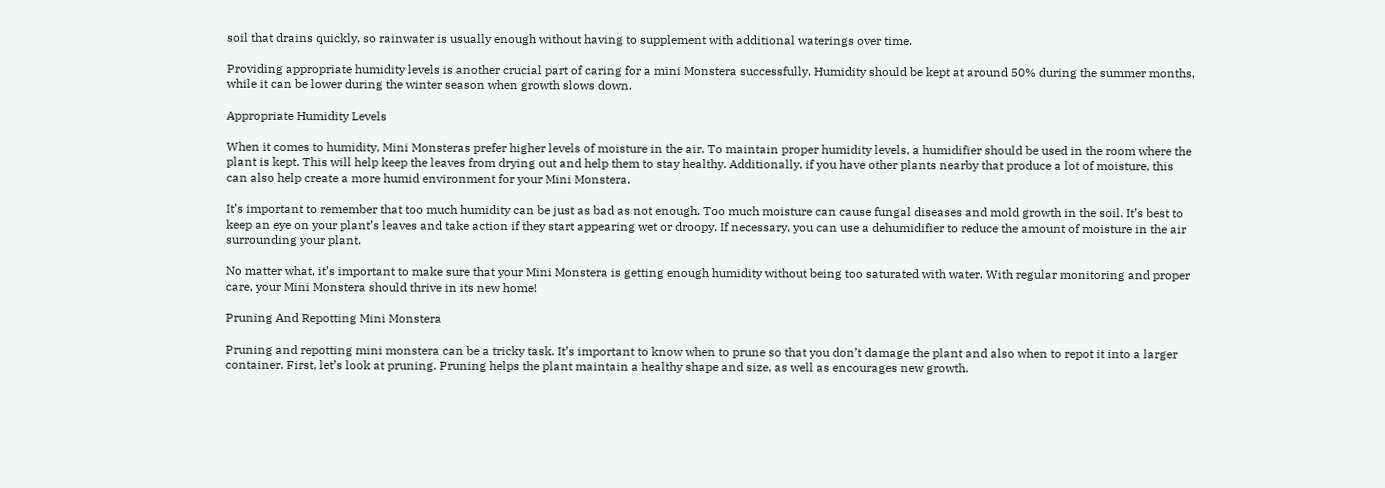soil that drains quickly, so rainwater is usually enough without having to supplement with additional waterings over time.

Providing appropriate humidity levels is another crucial part of caring for a mini Monstera successfully. Humidity should be kept at around 50% during the summer months, while it can be lower during the winter season when growth slows down.

Appropriate Humidity Levels

When it comes to humidity, Mini Monsteras prefer higher levels of moisture in the air. To maintain proper humidity levels, a humidifier should be used in the room where the plant is kept. This will help keep the leaves from drying out and help them to stay healthy. Additionally, if you have other plants nearby that produce a lot of moisture, this can also help create a more humid environment for your Mini Monstera.

It’s important to remember that too much humidity can be just as bad as not enough. Too much moisture can cause fungal diseases and mold growth in the soil. It’s best to keep an eye on your plant’s leaves and take action if they start appearing wet or droopy. If necessary, you can use a dehumidifier to reduce the amount of moisture in the air surrounding your plant.

No matter what, it’s important to make sure that your Mini Monstera is getting enough humidity without being too saturated with water. With regular monitoring and proper care, your Mini Monstera should thrive in its new home!

Pruning And Repotting Mini Monstera

Pruning and repotting mini monstera can be a tricky task. It’s important to know when to prune so that you don’t damage the plant and also when to repot it into a larger container. First, let’s look at pruning. Pruning helps the plant maintain a healthy shape and size, as well as encourages new growth.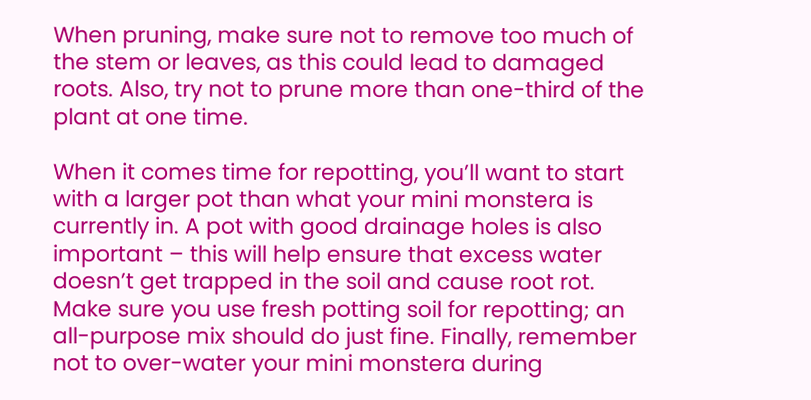When pruning, make sure not to remove too much of the stem or leaves, as this could lead to damaged roots. Also, try not to prune more than one-third of the plant at one time.

When it comes time for repotting, you’ll want to start with a larger pot than what your mini monstera is currently in. A pot with good drainage holes is also important – this will help ensure that excess water doesn’t get trapped in the soil and cause root rot. Make sure you use fresh potting soil for repotting; an all-purpose mix should do just fine. Finally, remember not to over-water your mini monstera during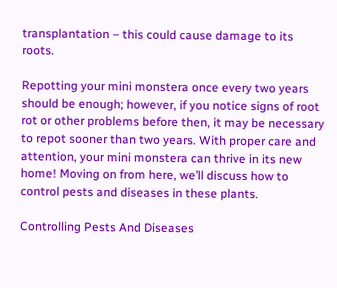transplantation – this could cause damage to its roots.

Repotting your mini monstera once every two years should be enough; however, if you notice signs of root rot or other problems before then, it may be necessary to repot sooner than two years. With proper care and attention, your mini monstera can thrive in its new home! Moving on from here, we’ll discuss how to control pests and diseases in these plants.

Controlling Pests And Diseases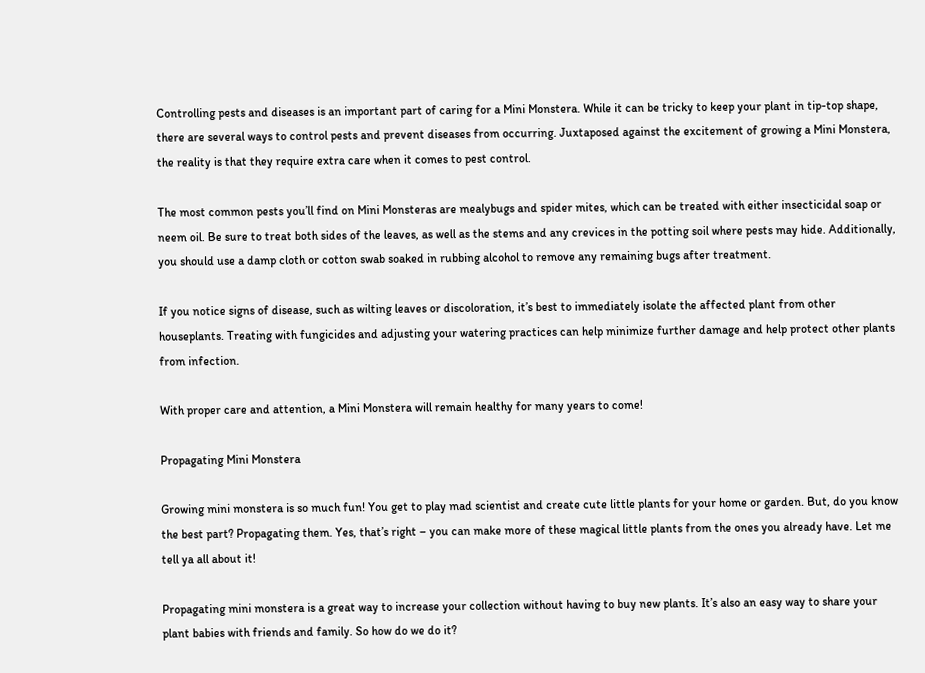Controlling pests and diseases is an important part of caring for a Mini Monstera. While it can be tricky to keep your plant in tip-top shape, there are several ways to control pests and prevent diseases from occurring. Juxtaposed against the excitement of growing a Mini Monstera, the reality is that they require extra care when it comes to pest control.

The most common pests you’ll find on Mini Monsteras are mealybugs and spider mites, which can be treated with either insecticidal soap or neem oil. Be sure to treat both sides of the leaves, as well as the stems and any crevices in the potting soil where pests may hide. Additionally, you should use a damp cloth or cotton swab soaked in rubbing alcohol to remove any remaining bugs after treatment.

If you notice signs of disease, such as wilting leaves or discoloration, it’s best to immediately isolate the affected plant from other houseplants. Treating with fungicides and adjusting your watering practices can help minimize further damage and help protect other plants from infection.

With proper care and attention, a Mini Monstera will remain healthy for many years to come!

Propagating Mini Monstera

Growing mini monstera is so much fun! You get to play mad scientist and create cute little plants for your home or garden. But, do you know the best part? Propagating them. Yes, that’s right – you can make more of these magical little plants from the ones you already have. Let me tell ya all about it!

Propagating mini monstera is a great way to increase your collection without having to buy new plants. It’s also an easy way to share your plant babies with friends and family. So how do we do it?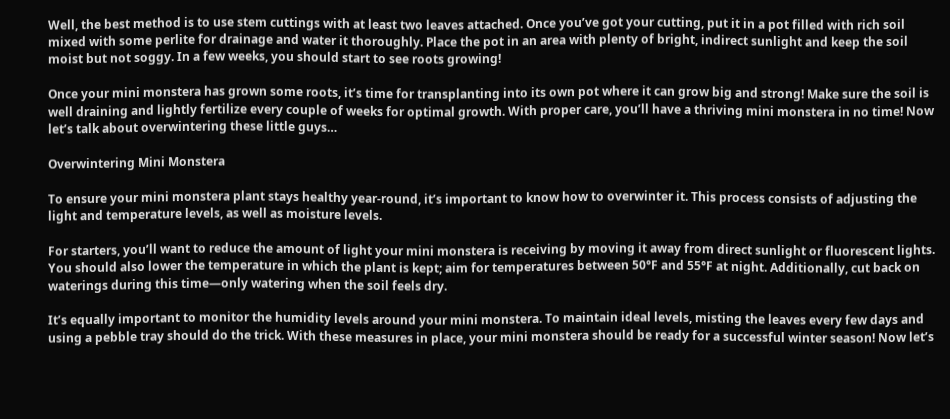Well, the best method is to use stem cuttings with at least two leaves attached. Once you’ve got your cutting, put it in a pot filled with rich soil mixed with some perlite for drainage and water it thoroughly. Place the pot in an area with plenty of bright, indirect sunlight and keep the soil moist but not soggy. In a few weeks, you should start to see roots growing!

Once your mini monstera has grown some roots, it’s time for transplanting into its own pot where it can grow big and strong! Make sure the soil is well draining and lightly fertilize every couple of weeks for optimal growth. With proper care, you’ll have a thriving mini monstera in no time! Now let’s talk about overwintering these little guys…

Overwintering Mini Monstera

To ensure your mini monstera plant stays healthy year-round, it’s important to know how to overwinter it. This process consists of adjusting the light and temperature levels, as well as moisture levels.

For starters, you’ll want to reduce the amount of light your mini monstera is receiving by moving it away from direct sunlight or fluorescent lights. You should also lower the temperature in which the plant is kept; aim for temperatures between 50°F and 55°F at night. Additionally, cut back on waterings during this time—only watering when the soil feels dry.

It’s equally important to monitor the humidity levels around your mini monstera. To maintain ideal levels, misting the leaves every few days and using a pebble tray should do the trick. With these measures in place, your mini monstera should be ready for a successful winter season! Now let’s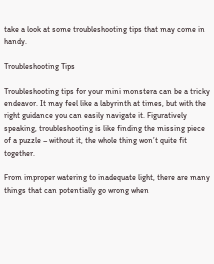take a look at some troubleshooting tips that may come in handy.

Troubleshooting Tips

Troubleshooting tips for your mini monstera can be a tricky endeavor. It may feel like a labyrinth at times, but with the right guidance you can easily navigate it. Figuratively speaking, troubleshooting is like finding the missing piece of a puzzle – without it, the whole thing won’t quite fit together.

From improper watering to inadequate light, there are many things that can potentially go wrong when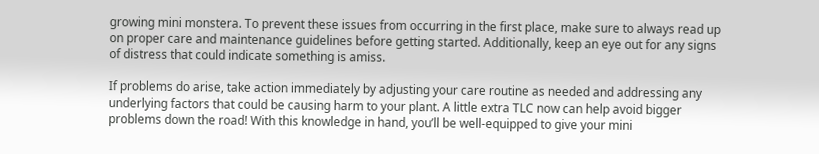growing mini monstera. To prevent these issues from occurring in the first place, make sure to always read up on proper care and maintenance guidelines before getting started. Additionally, keep an eye out for any signs of distress that could indicate something is amiss.

If problems do arise, take action immediately by adjusting your care routine as needed and addressing any underlying factors that could be causing harm to your plant. A little extra TLC now can help avoid bigger problems down the road! With this knowledge in hand, you’ll be well-equipped to give your mini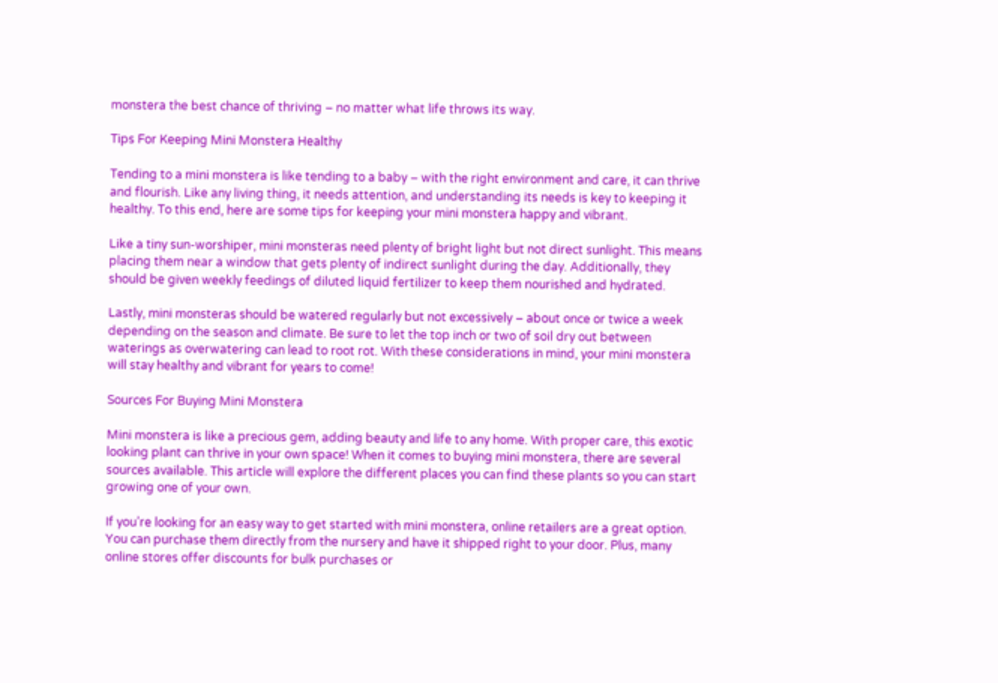monstera the best chance of thriving – no matter what life throws its way.

Tips For Keeping Mini Monstera Healthy

Tending to a mini monstera is like tending to a baby – with the right environment and care, it can thrive and flourish. Like any living thing, it needs attention, and understanding its needs is key to keeping it healthy. To this end, here are some tips for keeping your mini monstera happy and vibrant.

Like a tiny sun-worshiper, mini monsteras need plenty of bright light but not direct sunlight. This means placing them near a window that gets plenty of indirect sunlight during the day. Additionally, they should be given weekly feedings of diluted liquid fertilizer to keep them nourished and hydrated.

Lastly, mini monsteras should be watered regularly but not excessively – about once or twice a week depending on the season and climate. Be sure to let the top inch or two of soil dry out between waterings as overwatering can lead to root rot. With these considerations in mind, your mini monstera will stay healthy and vibrant for years to come!

Sources For Buying Mini Monstera

Mini monstera is like a precious gem, adding beauty and life to any home. With proper care, this exotic looking plant can thrive in your own space! When it comes to buying mini monstera, there are several sources available. This article will explore the different places you can find these plants so you can start growing one of your own.

If you’re looking for an easy way to get started with mini monstera, online retailers are a great option. You can purchase them directly from the nursery and have it shipped right to your door. Plus, many online stores offer discounts for bulk purchases or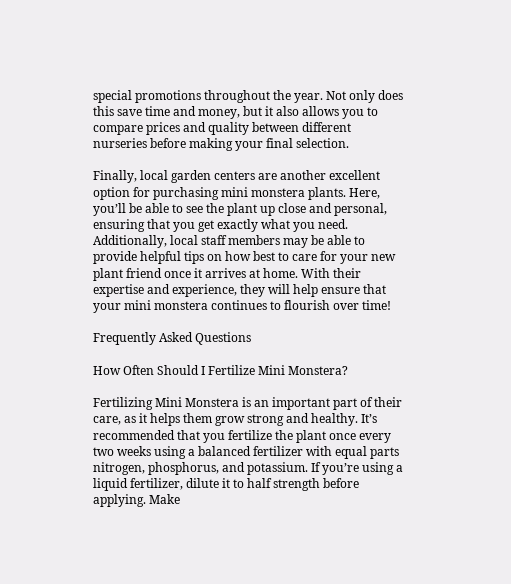special promotions throughout the year. Not only does this save time and money, but it also allows you to compare prices and quality between different nurseries before making your final selection.

Finally, local garden centers are another excellent option for purchasing mini monstera plants. Here, you’ll be able to see the plant up close and personal, ensuring that you get exactly what you need. Additionally, local staff members may be able to provide helpful tips on how best to care for your new plant friend once it arrives at home. With their expertise and experience, they will help ensure that your mini monstera continues to flourish over time!

Frequently Asked Questions

How Often Should I Fertilize Mini Monstera?

Fertilizing Mini Monstera is an important part of their care, as it helps them grow strong and healthy. It’s recommended that you fertilize the plant once every two weeks using a balanced fertilizer with equal parts nitrogen, phosphorus, and potassium. If you’re using a liquid fertilizer, dilute it to half strength before applying. Make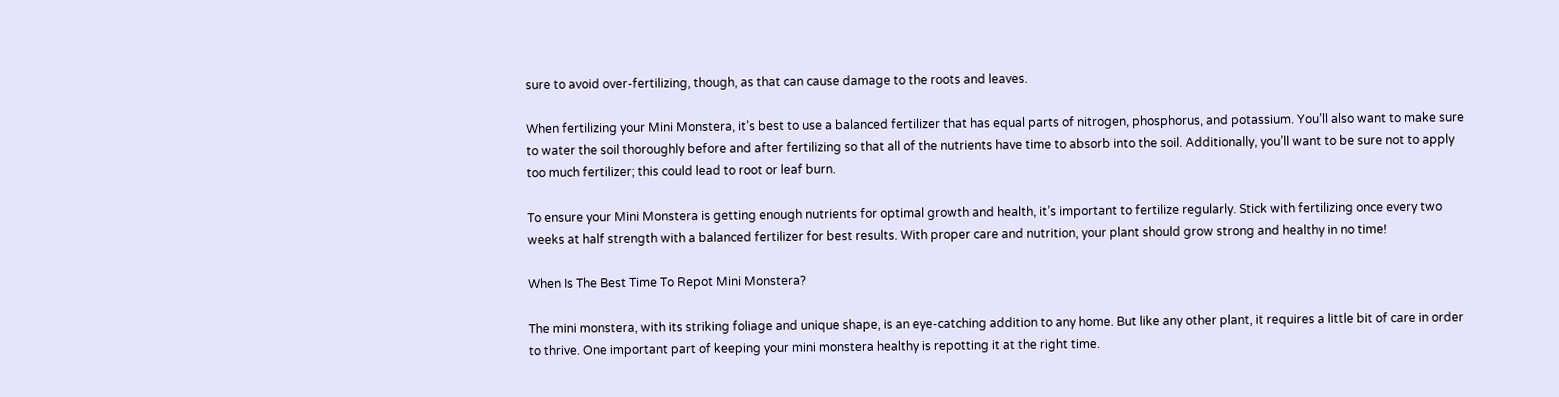sure to avoid over-fertilizing, though, as that can cause damage to the roots and leaves.

When fertilizing your Mini Monstera, it’s best to use a balanced fertilizer that has equal parts of nitrogen, phosphorus, and potassium. You’ll also want to make sure to water the soil thoroughly before and after fertilizing so that all of the nutrients have time to absorb into the soil. Additionally, you’ll want to be sure not to apply too much fertilizer; this could lead to root or leaf burn.

To ensure your Mini Monstera is getting enough nutrients for optimal growth and health, it’s important to fertilize regularly. Stick with fertilizing once every two weeks at half strength with a balanced fertilizer for best results. With proper care and nutrition, your plant should grow strong and healthy in no time!

When Is The Best Time To Repot Mini Monstera?

The mini monstera, with its striking foliage and unique shape, is an eye-catching addition to any home. But like any other plant, it requires a little bit of care in order to thrive. One important part of keeping your mini monstera healthy is repotting it at the right time.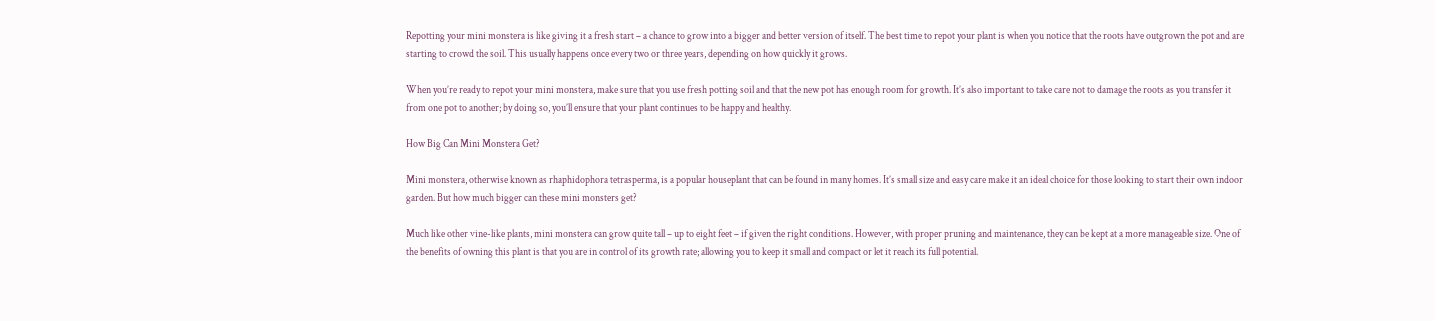Repotting your mini monstera is like giving it a fresh start – a chance to grow into a bigger and better version of itself. The best time to repot your plant is when you notice that the roots have outgrown the pot and are starting to crowd the soil. This usually happens once every two or three years, depending on how quickly it grows.

When you’re ready to repot your mini monstera, make sure that you use fresh potting soil and that the new pot has enough room for growth. It’s also important to take care not to damage the roots as you transfer it from one pot to another; by doing so, you’ll ensure that your plant continues to be happy and healthy.

How Big Can Mini Monstera Get?

Mini monstera, otherwise known as rhaphidophora tetrasperma, is a popular houseplant that can be found in many homes. It’s small size and easy care make it an ideal choice for those looking to start their own indoor garden. But how much bigger can these mini monsters get?

Much like other vine-like plants, mini monstera can grow quite tall – up to eight feet – if given the right conditions. However, with proper pruning and maintenance, they can be kept at a more manageable size. One of the benefits of owning this plant is that you are in control of its growth rate; allowing you to keep it small and compact or let it reach its full potential.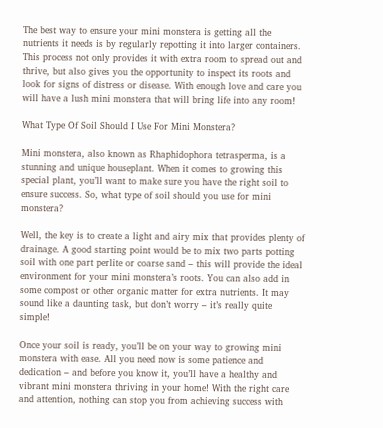The best way to ensure your mini monstera is getting all the nutrients it needs is by regularly repotting it into larger containers. This process not only provides it with extra room to spread out and thrive, but also gives you the opportunity to inspect its roots and look for signs of distress or disease. With enough love and care you will have a lush mini monstera that will bring life into any room!

What Type Of Soil Should I Use For Mini Monstera?

Mini monstera, also known as Rhaphidophora tetrasperma, is a stunning and unique houseplant. When it comes to growing this special plant, you’ll want to make sure you have the right soil to ensure success. So, what type of soil should you use for mini monstera?

Well, the key is to create a light and airy mix that provides plenty of drainage. A good starting point would be to mix two parts potting soil with one part perlite or coarse sand – this will provide the ideal environment for your mini monstera’s roots. You can also add in some compost or other organic matter for extra nutrients. It may sound like a daunting task, but don’t worry – it’s really quite simple!

Once your soil is ready, you’ll be on your way to growing mini monstera with ease. All you need now is some patience and dedication – and before you know it, you’ll have a healthy and vibrant mini monstera thriving in your home! With the right care and attention, nothing can stop you from achieving success with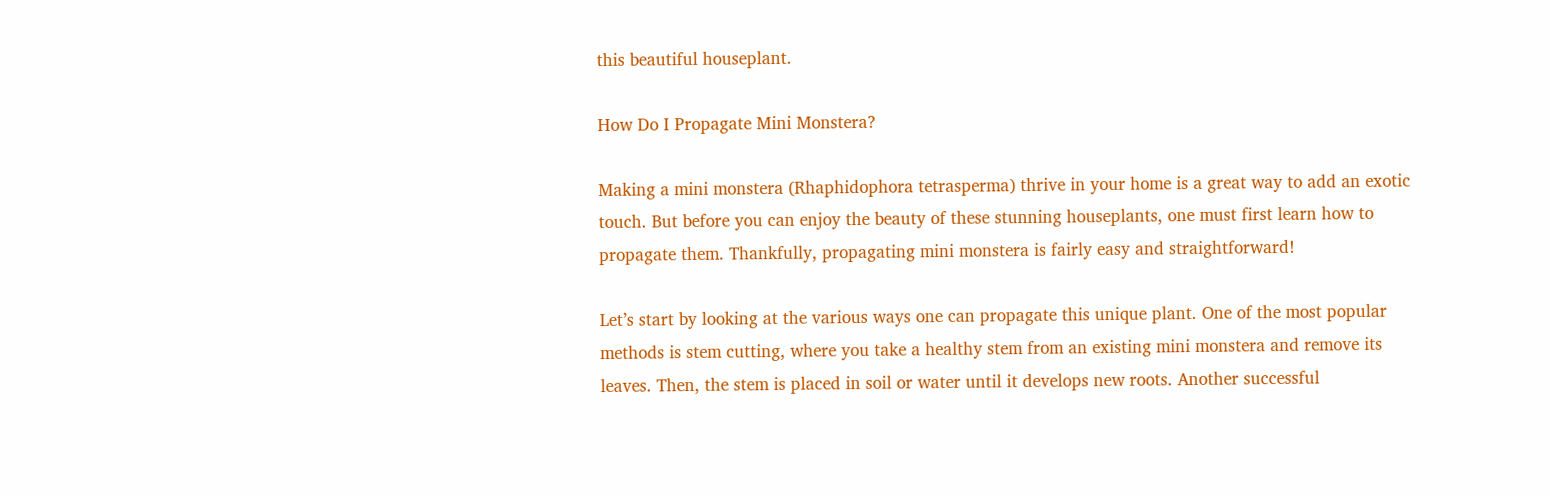this beautiful houseplant.

How Do I Propagate Mini Monstera?

Making a mini monstera (Rhaphidophora tetrasperma) thrive in your home is a great way to add an exotic touch. But before you can enjoy the beauty of these stunning houseplants, one must first learn how to propagate them. Thankfully, propagating mini monstera is fairly easy and straightforward!

Let’s start by looking at the various ways one can propagate this unique plant. One of the most popular methods is stem cutting, where you take a healthy stem from an existing mini monstera and remove its leaves. Then, the stem is placed in soil or water until it develops new roots. Another successful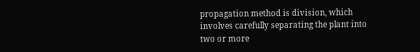propagation method is division, which involves carefully separating the plant into two or more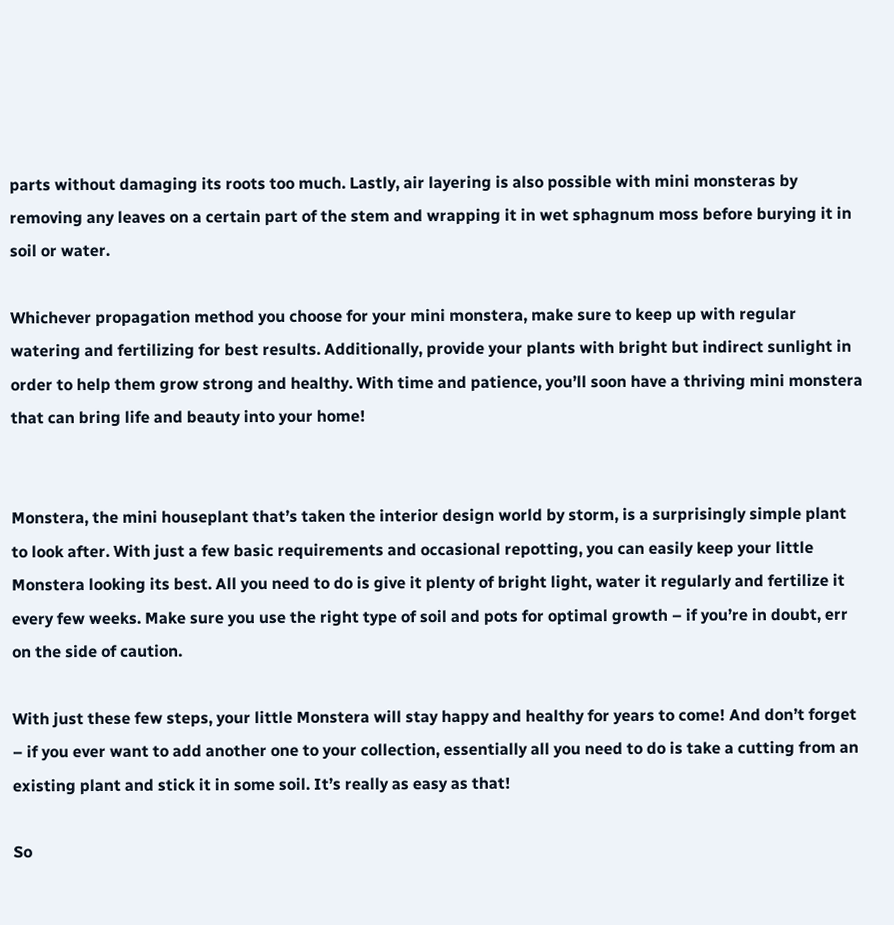parts without damaging its roots too much. Lastly, air layering is also possible with mini monsteras by removing any leaves on a certain part of the stem and wrapping it in wet sphagnum moss before burying it in soil or water.

Whichever propagation method you choose for your mini monstera, make sure to keep up with regular watering and fertilizing for best results. Additionally, provide your plants with bright but indirect sunlight in order to help them grow strong and healthy. With time and patience, you’ll soon have a thriving mini monstera that can bring life and beauty into your home!


Monstera, the mini houseplant that’s taken the interior design world by storm, is a surprisingly simple plant to look after. With just a few basic requirements and occasional repotting, you can easily keep your little Monstera looking its best. All you need to do is give it plenty of bright light, water it regularly and fertilize it every few weeks. Make sure you use the right type of soil and pots for optimal growth – if you’re in doubt, err on the side of caution.

With just these few steps, your little Monstera will stay happy and healthy for years to come! And don’t forget – if you ever want to add another one to your collection, essentially all you need to do is take a cutting from an existing plant and stick it in some soil. It’s really as easy as that!

So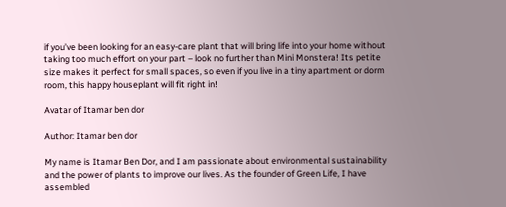if you’ve been looking for an easy-care plant that will bring life into your home without taking too much effort on your part – look no further than Mini Monstera! Its petite size makes it perfect for small spaces, so even if you live in a tiny apartment or dorm room, this happy houseplant will fit right in!

Avatar of Itamar ben dor

Author: Itamar ben dor

My name is Itamar Ben Dor, and I am passionate about environmental sustainability and the power of plants to improve our lives. As the founder of Green Life, I have assembled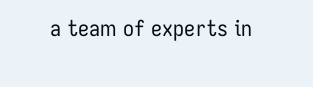a team of experts in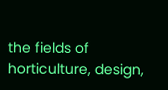the fields of horticulture, design,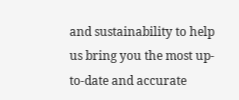and sustainability to help us bring you the most up-to-date and accurate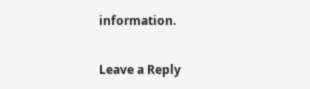information.

Leave a Reply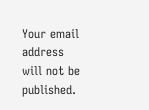Your email address will not be published.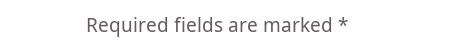Required fields are marked *